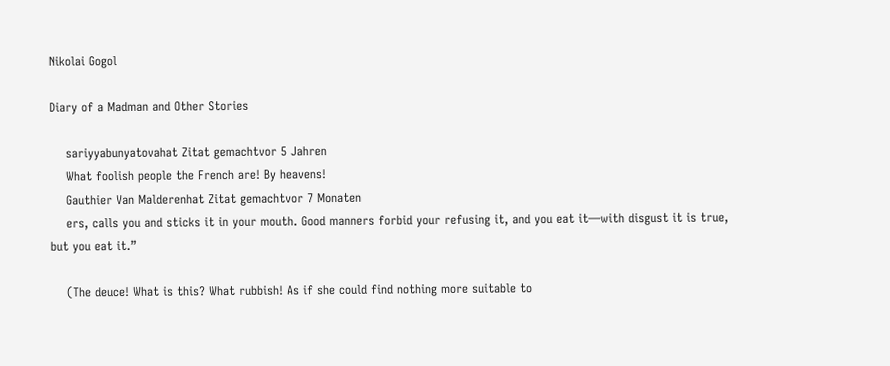Nikolai Gogol

Diary of a Madman and Other Stories

    sariyyabunyatovahat Zitat gemachtvor 5 Jahren
    What foolish people the French are! By heavens!
    Gauthier Van Malderenhat Zitat gemachtvor 7 Monaten
    ers, calls you and sticks it in your mouth. Good manners forbid your refusing it, and you eat it—with disgust it is true, but you eat it.”

    (The deuce! What is this? What rubbish! As if she could find nothing more suitable to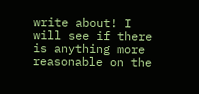write about! I will see if there is anything more reasonable on the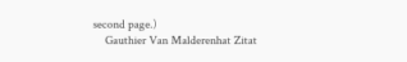second page.)
    Gauthier Van Malderenhat Zitat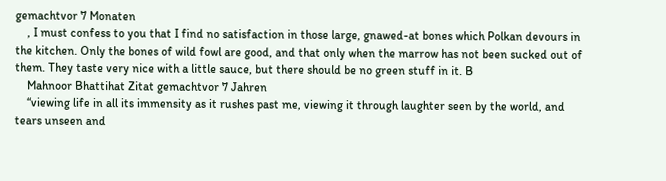gemachtvor 7 Monaten
    , I must confess to you that I find no satisfaction in those large, gnawed-at bones which Polkan devours in the kitchen. Only the bones of wild fowl are good, and that only when the marrow has not been sucked out of them. They taste very nice with a little sauce, but there should be no green stuff in it. B
    Mahnoor Bhattihat Zitat gemachtvor 7 Jahren
    “viewing life in all its immensity as it rushes past me, viewing it through laughter seen by the world, and tears unseen and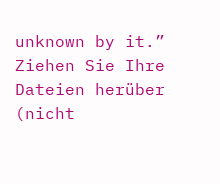unknown by it.”
Ziehen Sie Ihre Dateien herüber (nicht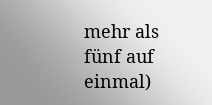mehr als fünf auf einmal)